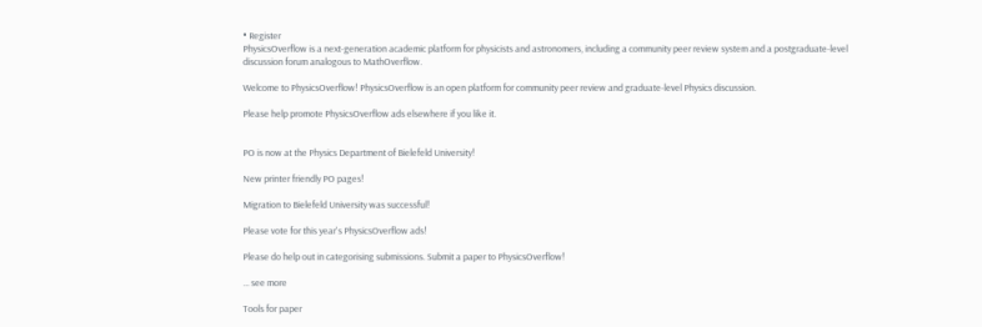• Register
PhysicsOverflow is a next-generation academic platform for physicists and astronomers, including a community peer review system and a postgraduate-level discussion forum analogous to MathOverflow.

Welcome to PhysicsOverflow! PhysicsOverflow is an open platform for community peer review and graduate-level Physics discussion.

Please help promote PhysicsOverflow ads elsewhere if you like it.


PO is now at the Physics Department of Bielefeld University!

New printer friendly PO pages!

Migration to Bielefeld University was successful!

Please vote for this year's PhysicsOverflow ads!

Please do help out in categorising submissions. Submit a paper to PhysicsOverflow!

... see more

Tools for paper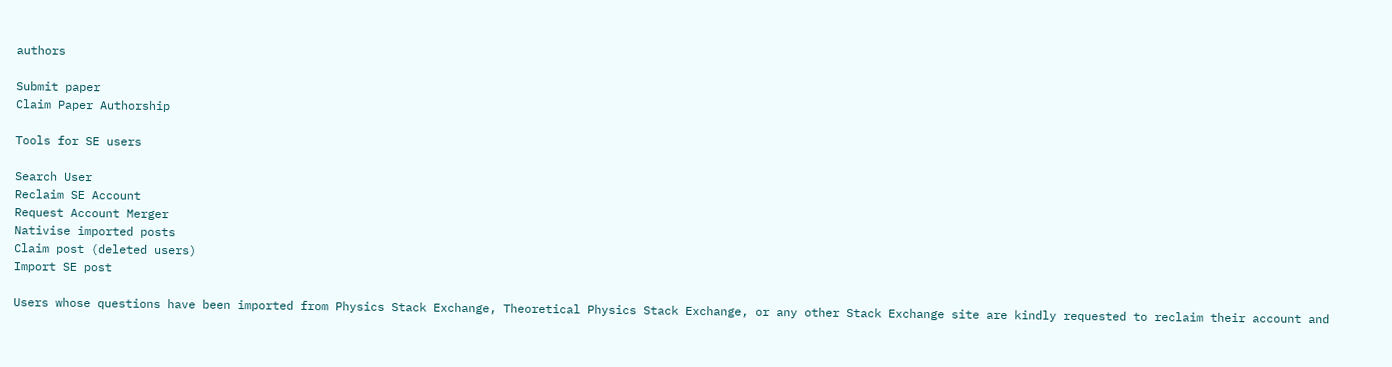authors

Submit paper
Claim Paper Authorship

Tools for SE users

Search User
Reclaim SE Account
Request Account Merger
Nativise imported posts
Claim post (deleted users)
Import SE post

Users whose questions have been imported from Physics Stack Exchange, Theoretical Physics Stack Exchange, or any other Stack Exchange site are kindly requested to reclaim their account and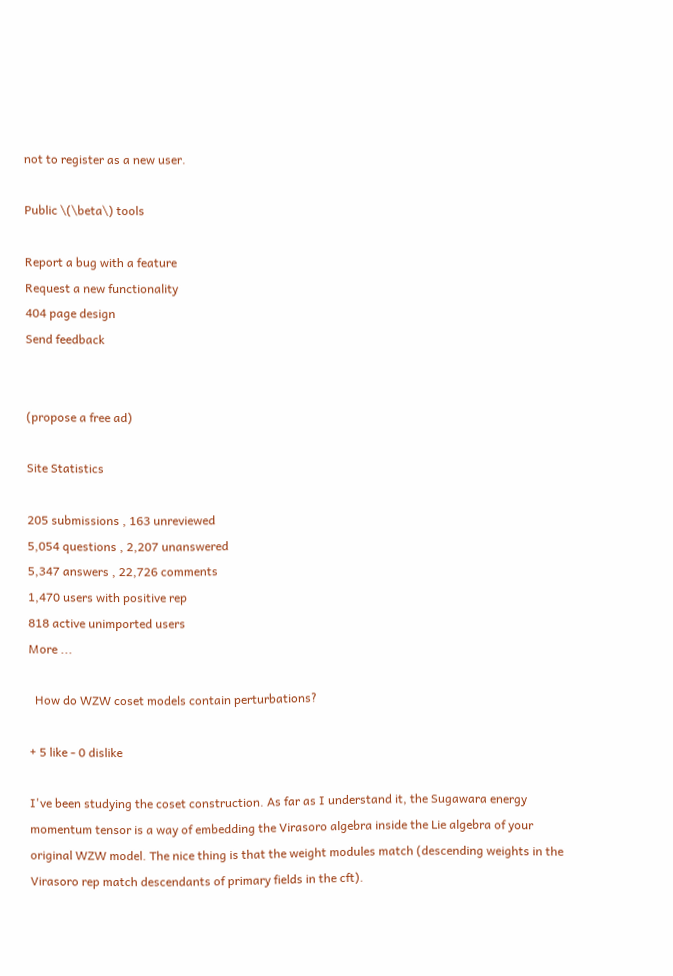not to register as a new user.

Public \(\beta\) tools

Report a bug with a feature
Request a new functionality
404 page design
Send feedback


(propose a free ad)

Site Statistics

205 submissions , 163 unreviewed
5,054 questions , 2,207 unanswered
5,347 answers , 22,726 comments
1,470 users with positive rep
818 active unimported users
More ...

  How do WZW coset models contain perturbations?

+ 5 like - 0 dislike

I've been studying the coset construction. As far as I understand it, the Sugawara energy momentum tensor is a way of embedding the Virasoro algebra inside the Lie algebra of your original WZW model. The nice thing is that the weight modules match (descending weights in the Virasoro rep match descendants of primary fields in the cft).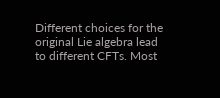Different choices for the original Lie algebra lead to different CFTs. Most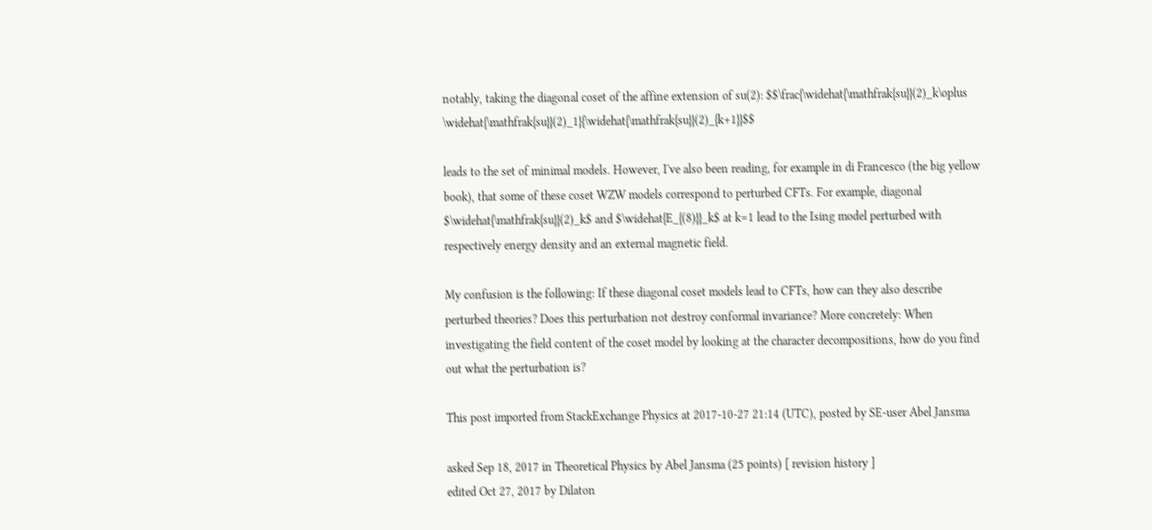notably, taking the diagonal coset of the affine extension of su(2): $$\frac{\widehat{\mathfrak{su}}(2)_k\oplus \widehat{\mathfrak{su}}(2)_1}{\widehat{\mathfrak{su}}(2)_{k+1}}$$

leads to the set of minimal models. However, I've also been reading, for example in di Francesco (the big yellow book), that some of these coset WZW models correspond to perturbed CFTs. For example, diagonal $\widehat{\mathfrak{su}}(2)_k$ and $\widehat{E_{(8)}}_k$ at k=1 lead to the Ising model perturbed with respectively energy density and an external magnetic field.

My confusion is the following: If these diagonal coset models lead to CFTs, how can they also describe perturbed theories? Does this perturbation not destroy conformal invariance? More concretely: When investigating the field content of the coset model by looking at the character decompositions, how do you find out what the perturbation is?

This post imported from StackExchange Physics at 2017-10-27 21:14 (UTC), posted by SE-user Abel Jansma

asked Sep 18, 2017 in Theoretical Physics by Abel Jansma (25 points) [ revision history ]
edited Oct 27, 2017 by Dilaton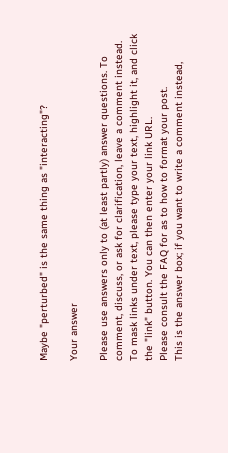Maybe "perturbed" is the same thing as "interacting"?

Your answer

Please use answers only to (at least partly) answer questions. To comment, discuss, or ask for clarification, leave a comment instead.
To mask links under text, please type your text, highlight it, and click the "link" button. You can then enter your link URL.
Please consult the FAQ for as to how to format your post.
This is the answer box; if you want to write a comment instead,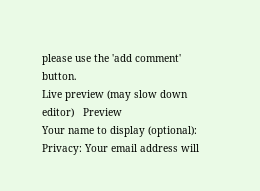please use the 'add comment' button.
Live preview (may slow down editor)   Preview
Your name to display (optional):
Privacy: Your email address will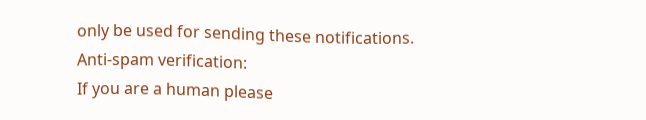only be used for sending these notifications.
Anti-spam verification:
If you are a human please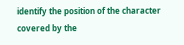identify the position of the character covered by the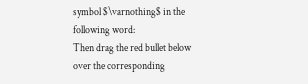symbol $\varnothing$ in the following word:
Then drag the red bullet below over the corresponding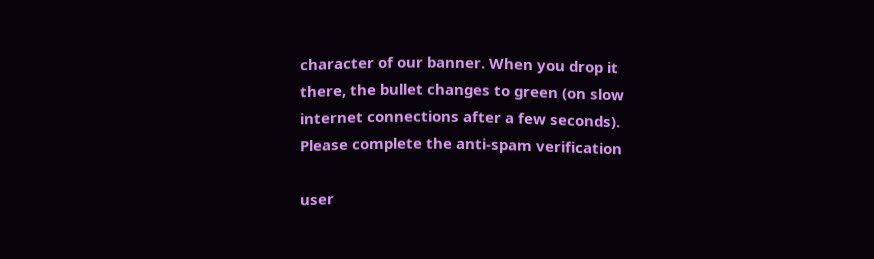character of our banner. When you drop it there, the bullet changes to green (on slow internet connections after a few seconds).
Please complete the anti-spam verification

user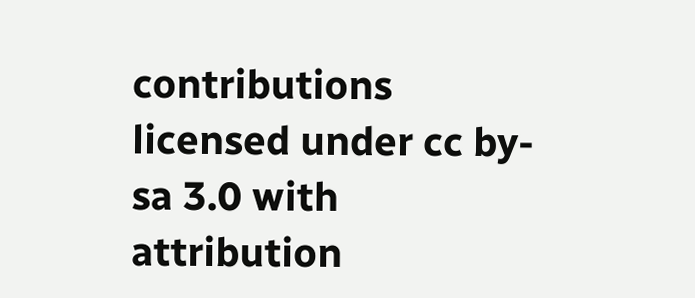contributions licensed under cc by-sa 3.0 with attribution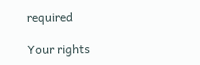required

Your rights